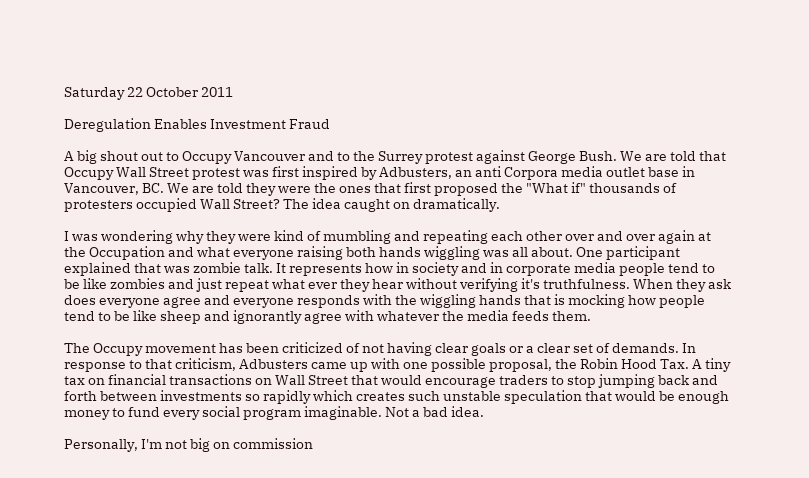Saturday 22 October 2011

Deregulation Enables Investment Fraud

A big shout out to Occupy Vancouver and to the Surrey protest against George Bush. We are told that Occupy Wall Street protest was first inspired by Adbusters, an anti Corpora media outlet base in Vancouver, BC. We are told they were the ones that first proposed the "What if" thousands of protesters occupied Wall Street? The idea caught on dramatically.

I was wondering why they were kind of mumbling and repeating each other over and over again at the Occupation and what everyone raising both hands wiggling was all about. One participant explained that was zombie talk. It represents how in society and in corporate media people tend to be like zombies and just repeat what ever they hear without verifying it's truthfulness. When they ask does everyone agree and everyone responds with the wiggling hands that is mocking how people tend to be like sheep and ignorantly agree with whatever the media feeds them.

The Occupy movement has been criticized of not having clear goals or a clear set of demands. In response to that criticism, Adbusters came up with one possible proposal, the Robin Hood Tax. A tiny tax on financial transactions on Wall Street that would encourage traders to stop jumping back and forth between investments so rapidly which creates such unstable speculation that would be enough money to fund every social program imaginable. Not a bad idea.

Personally, I'm not big on commission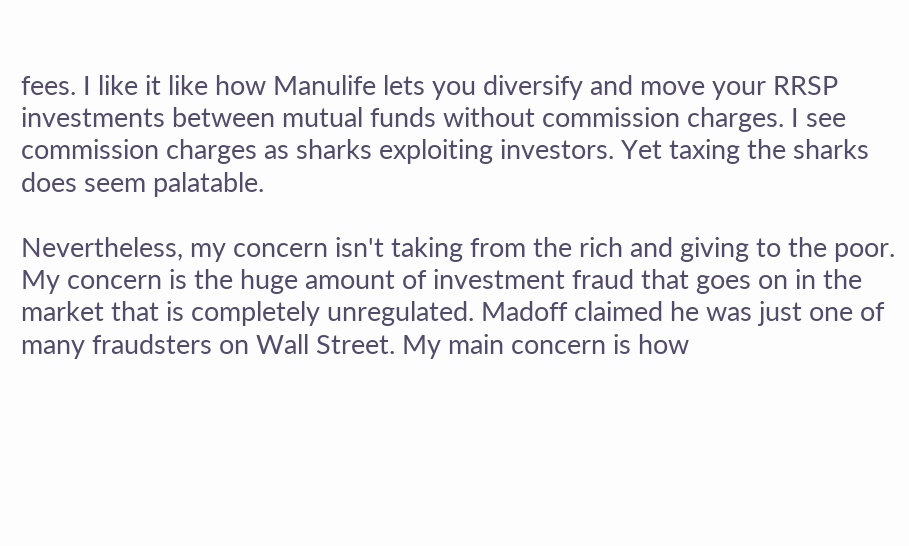fees. I like it like how Manulife lets you diversify and move your RRSP investments between mutual funds without commission charges. I see commission charges as sharks exploiting investors. Yet taxing the sharks does seem palatable.

Nevertheless, my concern isn't taking from the rich and giving to the poor. My concern is the huge amount of investment fraud that goes on in the market that is completely unregulated. Madoff claimed he was just one of many fraudsters on Wall Street. My main concern is how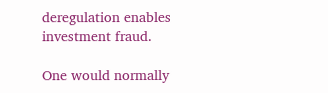deregulation enables investment fraud.

One would normally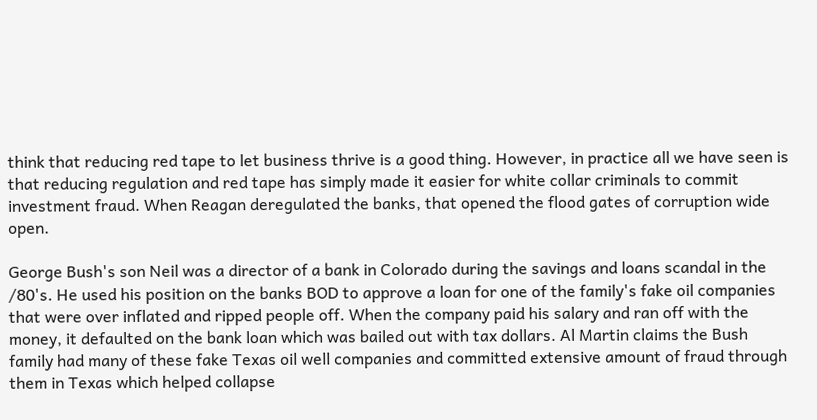think that reducing red tape to let business thrive is a good thing. However, in practice all we have seen is that reducing regulation and red tape has simply made it easier for white collar criminals to commit investment fraud. When Reagan deregulated the banks, that opened the flood gates of corruption wide open.

George Bush's son Neil was a director of a bank in Colorado during the savings and loans scandal in the /80's. He used his position on the banks BOD to approve a loan for one of the family's fake oil companies that were over inflated and ripped people off. When the company paid his salary and ran off with the money, it defaulted on the bank loan which was bailed out with tax dollars. Al Martin claims the Bush family had many of these fake Texas oil well companies and committed extensive amount of fraud through them in Texas which helped collapse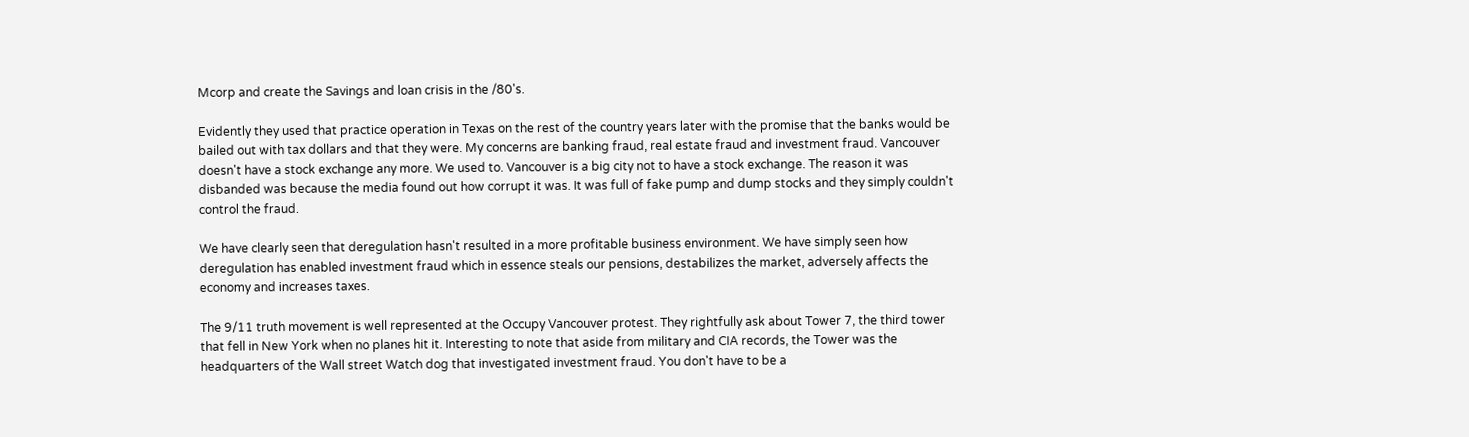Mcorp and create the Savings and loan crisis in the /80's.

Evidently they used that practice operation in Texas on the rest of the country years later with the promise that the banks would be bailed out with tax dollars and that they were. My concerns are banking fraud, real estate fraud and investment fraud. Vancouver doesn't have a stock exchange any more. We used to. Vancouver is a big city not to have a stock exchange. The reason it was disbanded was because the media found out how corrupt it was. It was full of fake pump and dump stocks and they simply couldn't control the fraud.

We have clearly seen that deregulation hasn't resulted in a more profitable business environment. We have simply seen how deregulation has enabled investment fraud which in essence steals our pensions, destabilizes the market, adversely affects the economy and increases taxes.

The 9/11 truth movement is well represented at the Occupy Vancouver protest. They rightfully ask about Tower 7, the third tower that fell in New York when no planes hit it. Interesting to note that aside from military and CIA records, the Tower was the headquarters of the Wall street Watch dog that investigated investment fraud. You don't have to be a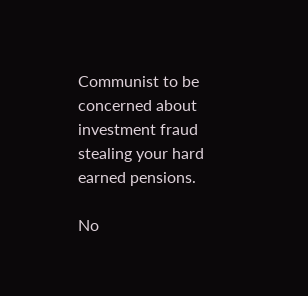Communist to be concerned about investment fraud stealing your hard earned pensions.

No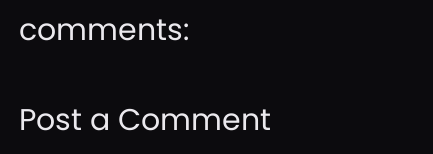comments:

Post a Comment